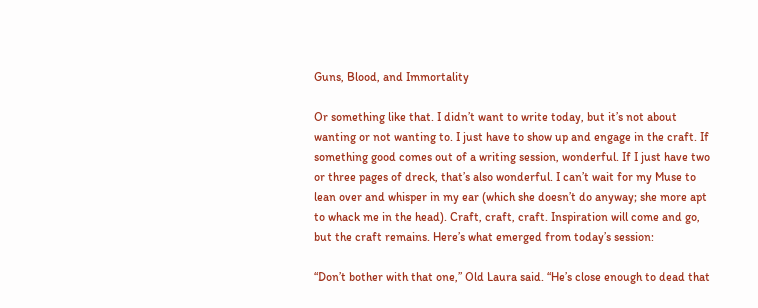Guns, Blood, and Immortality

Or something like that. I didn’t want to write today, but it’s not about wanting or not wanting to. I just have to show up and engage in the craft. If something good comes out of a writing session, wonderful. If I just have two or three pages of dreck, that’s also wonderful. I can’t wait for my Muse to lean over and whisper in my ear (which she doesn’t do anyway; she more apt to whack me in the head). Craft, craft, craft. Inspiration will come and go, but the craft remains. Here’s what emerged from today’s session:

“Don’t bother with that one,” Old Laura said. “He’s close enough to dead that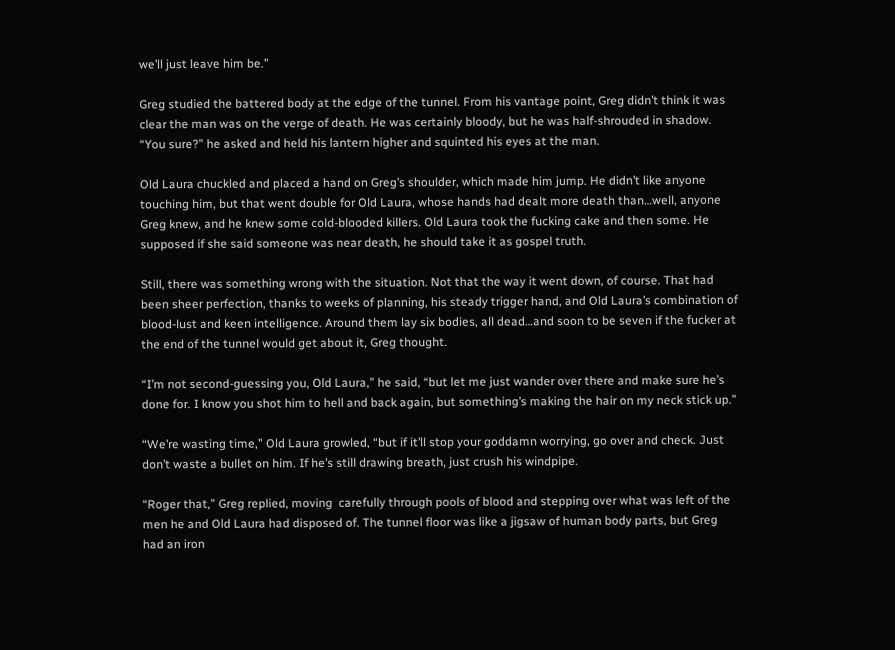we’ll just leave him be.”

Greg studied the battered body at the edge of the tunnel. From his vantage point, Greg didn’t think it was clear the man was on the verge of death. He was certainly bloody, but he was half-shrouded in shadow. “You sure?” he asked and held his lantern higher and squinted his eyes at the man.

Old Laura chuckled and placed a hand on Greg’s shoulder, which made him jump. He didn’t like anyone touching him, but that went double for Old Laura, whose hands had dealt more death than…well, anyone Greg knew, and he knew some cold-blooded killers. Old Laura took the fucking cake and then some. He supposed if she said someone was near death, he should take it as gospel truth.

Still, there was something wrong with the situation. Not that the way it went down, of course. That had been sheer perfection, thanks to weeks of planning, his steady trigger hand, and Old Laura’s combination of blood-lust and keen intelligence. Around them lay six bodies, all dead…and soon to be seven if the fucker at the end of the tunnel would get about it, Greg thought.

“I’m not second-guessing you, Old Laura,” he said, “but let me just wander over there and make sure he’s done for. I know you shot him to hell and back again, but something’s making the hair on my neck stick up.”

“We’re wasting time,” Old Laura growled, “but if it’ll stop your goddamn worrying, go over and check. Just don’t waste a bullet on him. If he’s still drawing breath, just crush his windpipe.

“Roger that,” Greg replied, moving  carefully through pools of blood and stepping over what was left of the men he and Old Laura had disposed of. The tunnel floor was like a jigsaw of human body parts, but Greg had an iron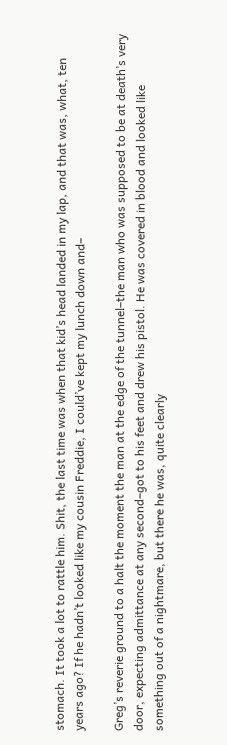stomach. It took a lot to rattle him. Shit, the last time was when that kid’s head landed in my lap, and that was, what, ten years ago? If he hadn’t looked like my cousin Freddie, I could’ve kept my lunch down and–

Greg’s reverie ground to a halt the moment the man at the edge of the tunnel–the man who was supposed to be at death’s very door, expecting admittance at any second–got to his feet and drew his pistol. He was covered in blood and looked like something out of a nightmare, but there he was, quite clearly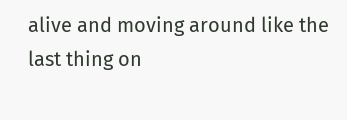alive and moving around like the last thing on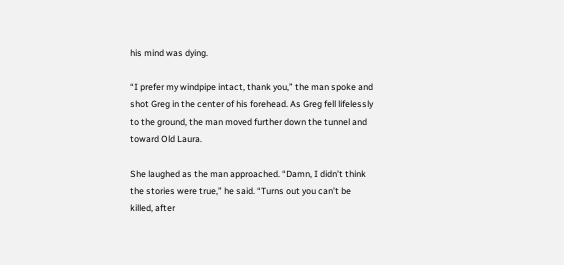his mind was dying.

“I prefer my windpipe intact, thank you,” the man spoke and shot Greg in the center of his forehead. As Greg fell lifelessly to the ground, the man moved further down the tunnel and toward Old Laura.

She laughed as the man approached. “Damn, I didn’t think the stories were true,” he said. “Turns out you can’t be killed, after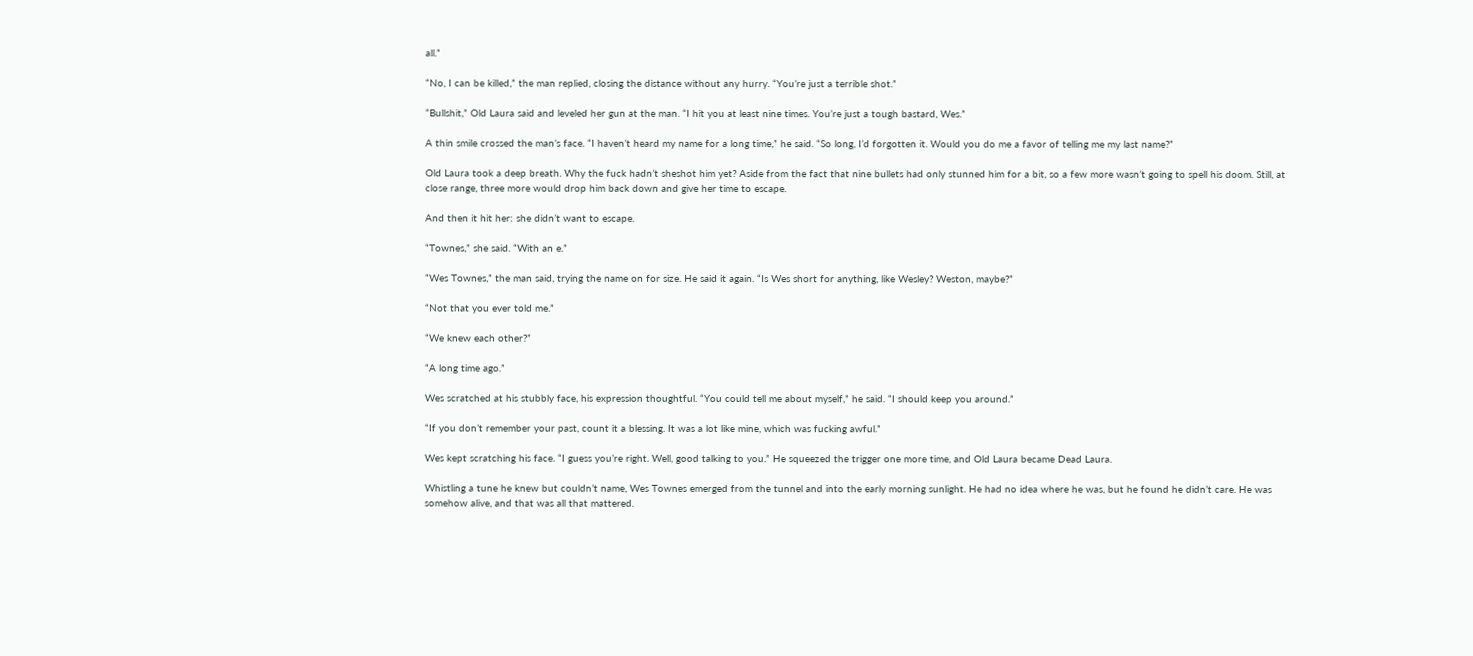all.”

“No, I can be killed,” the man replied, closing the distance without any hurry. “You’re just a terrible shot.”

“Bullshit,” Old Laura said and leveled her gun at the man. “I hit you at least nine times. You’re just a tough bastard, Wes.”

A thin smile crossed the man’s face. “I haven’t heard my name for a long time,” he said. “So long, I’d forgotten it. Would you do me a favor of telling me my last name?”

Old Laura took a deep breath. Why the fuck hadn’t sheshot him yet? Aside from the fact that nine bullets had only stunned him for a bit, so a few more wasn’t going to spell his doom. Still, at close range, three more would drop him back down and give her time to escape.

And then it hit her: she didn’t want to escape.

“Townes,” she said. “With an e.”

“Wes Townes,” the man said, trying the name on for size. He said it again. “Is Wes short for anything, like Wesley? Weston, maybe?”

“Not that you ever told me.”

“We knew each other?”

“A long time ago.”

Wes scratched at his stubbly face, his expression thoughtful. “You could tell me about myself,” he said. “I should keep you around.”

“If you don’t remember your past, count it a blessing. It was a lot like mine, which was fucking awful.”

Wes kept scratching his face. “I guess you’re right. Well, good talking to you.” He squeezed the trigger one more time, and Old Laura became Dead Laura.

Whistling a tune he knew but couldn’t name, Wes Townes emerged from the tunnel and into the early morning sunlight. He had no idea where he was, but he found he didn’t care. He was somehow alive, and that was all that mattered.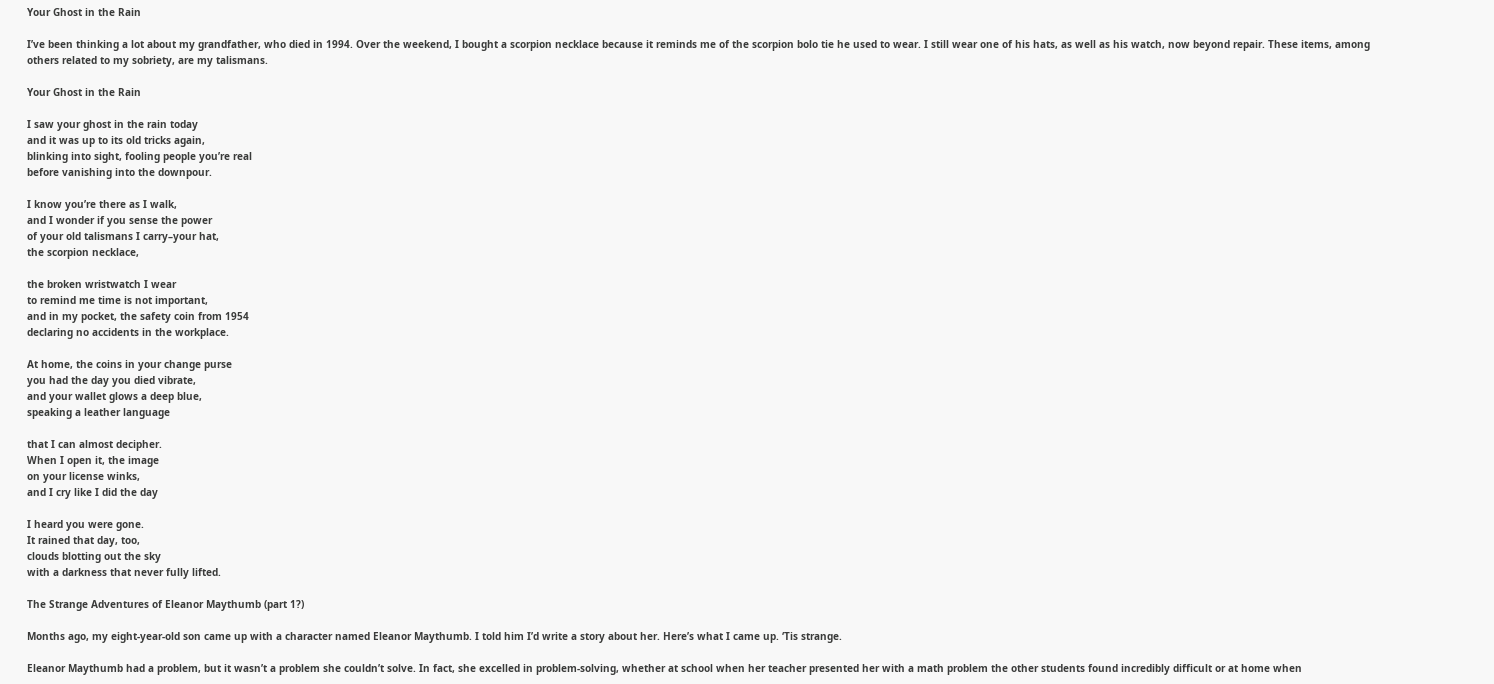Your Ghost in the Rain

I’ve been thinking a lot about my grandfather, who died in 1994. Over the weekend, I bought a scorpion necklace because it reminds me of the scorpion bolo tie he used to wear. I still wear one of his hats, as well as his watch, now beyond repair. These items, among others related to my sobriety, are my talismans.

Your Ghost in the Rain

I saw your ghost in the rain today
and it was up to its old tricks again,
blinking into sight, fooling people you’re real
before vanishing into the downpour.

I know you’re there as I walk,
and I wonder if you sense the power
of your old talismans I carry–your hat,
the scorpion necklace,

the broken wristwatch I wear
to remind me time is not important,
and in my pocket, the safety coin from 1954
declaring no accidents in the workplace.

At home, the coins in your change purse
you had the day you died vibrate,
and your wallet glows a deep blue,
speaking a leather language

that I can almost decipher.
When I open it, the image
on your license winks,
and I cry like I did the day

I heard you were gone.
It rained that day, too,
clouds blotting out the sky
with a darkness that never fully lifted.

The Strange Adventures of Eleanor Maythumb (part 1?)

Months ago, my eight-year-old son came up with a character named Eleanor Maythumb. I told him I’d write a story about her. Here’s what I came up. ‘Tis strange.

Eleanor Maythumb had a problem, but it wasn’t a problem she couldn’t solve. In fact, she excelled in problem-solving, whether at school when her teacher presented her with a math problem the other students found incredibly difficult or at home when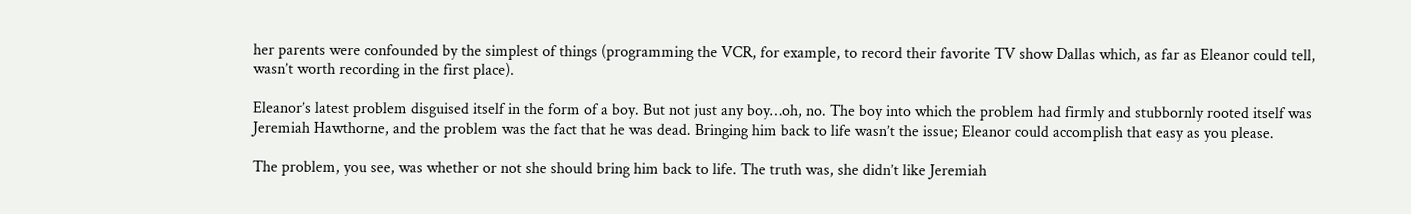her parents were confounded by the simplest of things (programming the VCR, for example, to record their favorite TV show Dallas which, as far as Eleanor could tell, wasn’t worth recording in the first place).

Eleanor’s latest problem disguised itself in the form of a boy. But not just any boy…oh, no. The boy into which the problem had firmly and stubbornly rooted itself was Jeremiah Hawthorne, and the problem was the fact that he was dead. Bringing him back to life wasn’t the issue; Eleanor could accomplish that easy as you please.

The problem, you see, was whether or not she should bring him back to life. The truth was, she didn’t like Jeremiah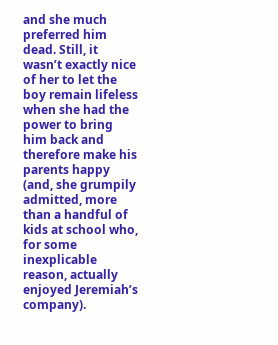and she much preferred him dead. Still, it wasn’t exactly nice of her to let the boy remain lifeless when she had the power to bring him back and therefore make his parents happy (and, she grumpily admitted, more than a handful of kids at school who, for some inexplicable reason, actually enjoyed Jeremiah’s company).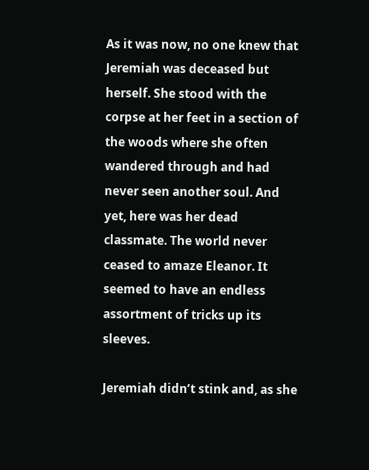As it was now, no one knew that Jeremiah was deceased but herself. She stood with the corpse at her feet in a section of the woods where she often wandered through and had never seen another soul. And yet, here was her dead classmate. The world never ceased to amaze Eleanor. It seemed to have an endless assortment of tricks up its sleeves.

Jeremiah didn’t stink and, as she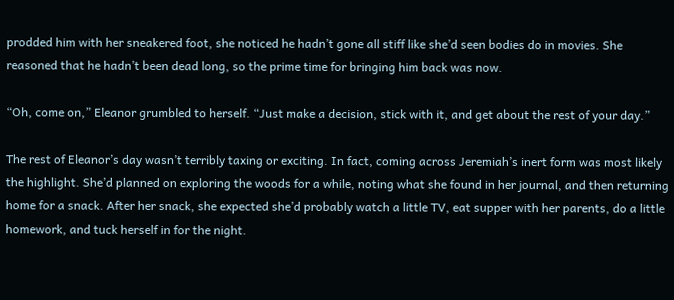prodded him with her sneakered foot, she noticed he hadn’t gone all stiff like she’d seen bodies do in movies. She reasoned that he hadn’t been dead long, so the prime time for bringing him back was now.

“Oh, come on,” Eleanor grumbled to herself. “Just make a decision, stick with it, and get about the rest of your day.”

The rest of Eleanor’s day wasn’t terribly taxing or exciting. In fact, coming across Jeremiah’s inert form was most likely the highlight. She’d planned on exploring the woods for a while, noting what she found in her journal, and then returning home for a snack. After her snack, she expected she’d probably watch a little TV, eat supper with her parents, do a little homework, and tuck herself in for the night.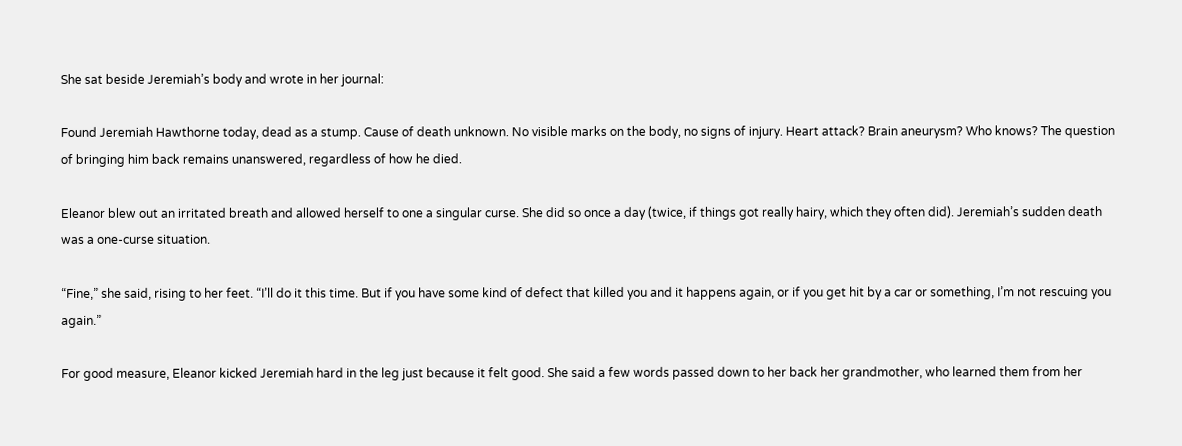She sat beside Jeremiah’s body and wrote in her journal:

Found Jeremiah Hawthorne today, dead as a stump. Cause of death unknown. No visible marks on the body, no signs of injury. Heart attack? Brain aneurysm? Who knows? The question of bringing him back remains unanswered, regardless of how he died.

Eleanor blew out an irritated breath and allowed herself to one a singular curse. She did so once a day (twice, if things got really hairy, which they often did). Jeremiah’s sudden death was a one-curse situation.

“Fine,” she said, rising to her feet. “I’ll do it this time. But if you have some kind of defect that killed you and it happens again, or if you get hit by a car or something, I’m not rescuing you again.”

For good measure, Eleanor kicked Jeremiah hard in the leg just because it felt good. She said a few words passed down to her back her grandmother, who learned them from her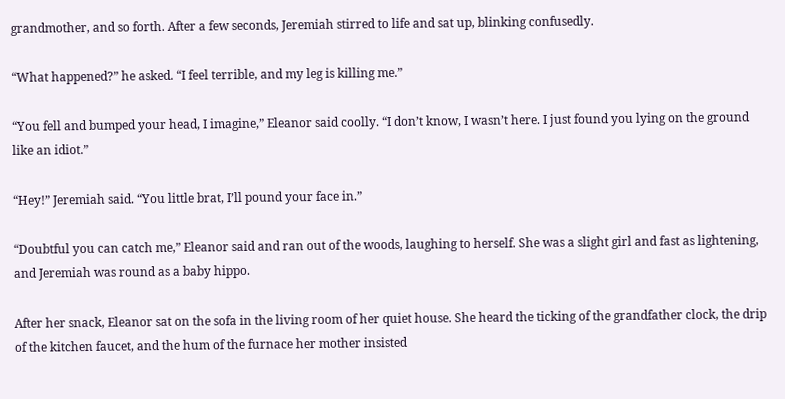grandmother, and so forth. After a few seconds, Jeremiah stirred to life and sat up, blinking confusedly.

“What happened?” he asked. “I feel terrible, and my leg is killing me.”

“You fell and bumped your head, I imagine,” Eleanor said coolly. “I don’t know, I wasn’t here. I just found you lying on the ground like an idiot.”

“Hey!” Jeremiah said. “You little brat, I’ll pound your face in.”

“Doubtful you can catch me,” Eleanor said and ran out of the woods, laughing to herself. She was a slight girl and fast as lightening, and Jeremiah was round as a baby hippo.

After her snack, Eleanor sat on the sofa in the living room of her quiet house. She heard the ticking of the grandfather clock, the drip of the kitchen faucet, and the hum of the furnace her mother insisted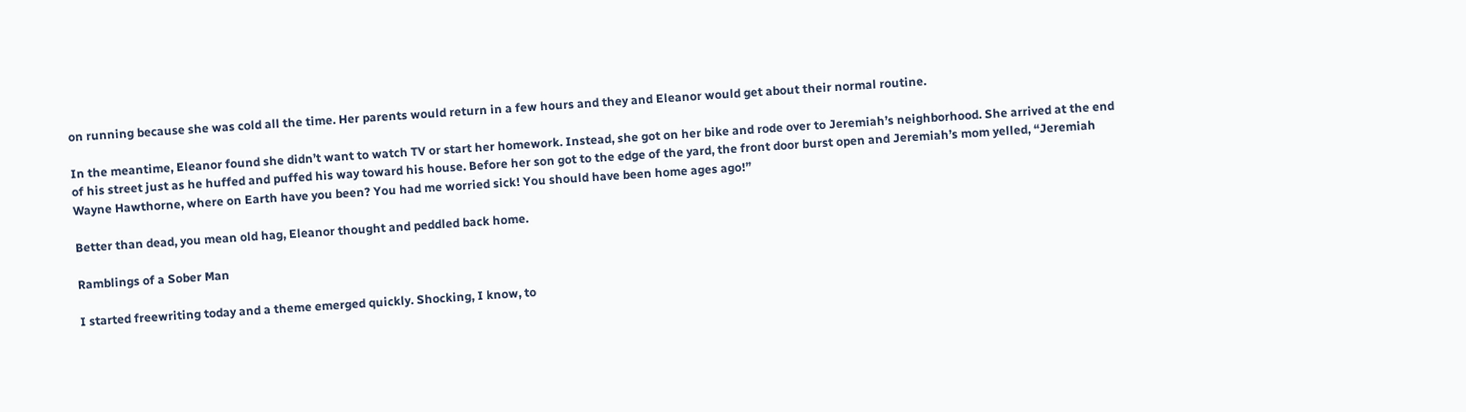on running because she was cold all the time. Her parents would return in a few hours and they and Eleanor would get about their normal routine.

In the meantime, Eleanor found she didn’t want to watch TV or start her homework. Instead, she got on her bike and rode over to Jeremiah’s neighborhood. She arrived at the end of his street just as he huffed and puffed his way toward his house. Before her son got to the edge of the yard, the front door burst open and Jeremiah’s mom yelled, “Jeremiah Wayne Hawthorne, where on Earth have you been? You had me worried sick! You should have been home ages ago!”

Better than dead, you mean old hag, Eleanor thought and peddled back home.

Ramblings of a Sober Man

I started freewriting today and a theme emerged quickly. Shocking, I know, to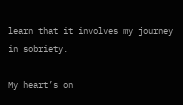learn that it involves my journey in sobriety.

My heart’s on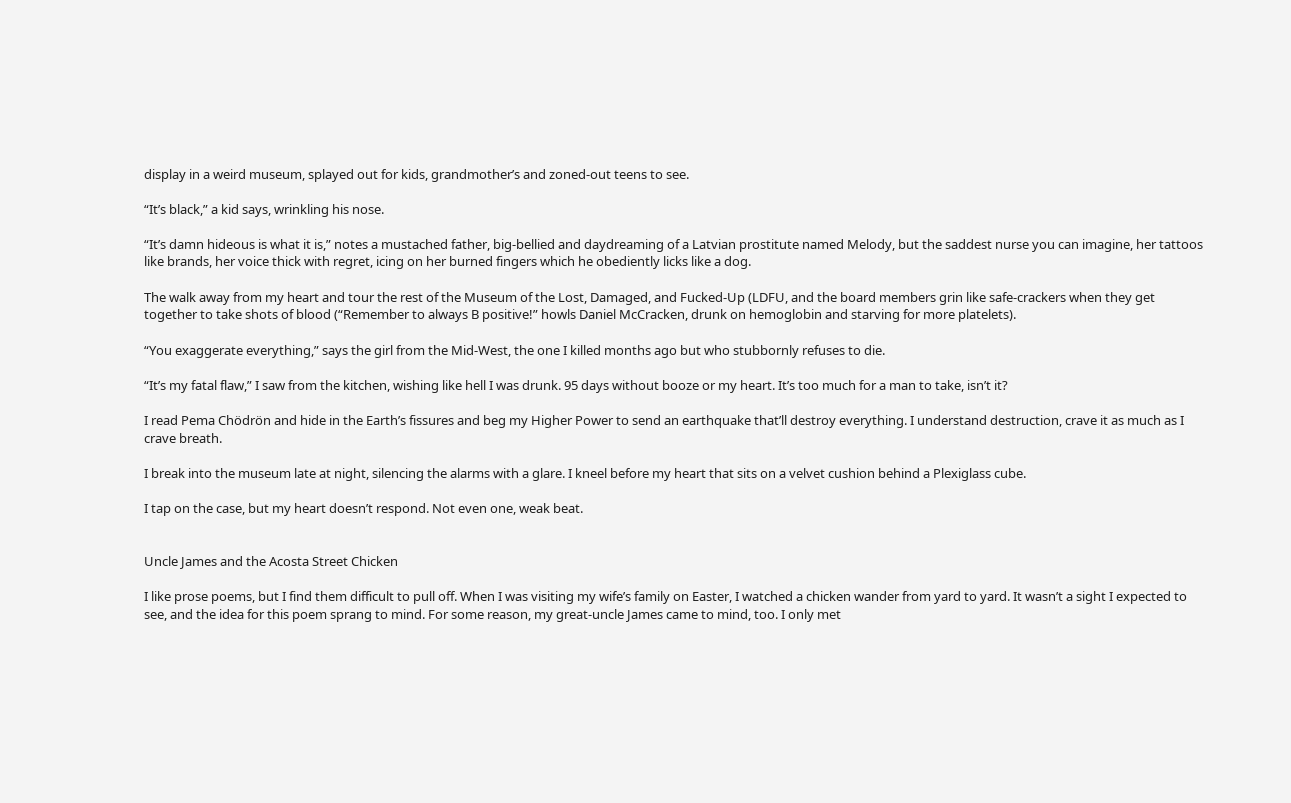display in a weird museum, splayed out for kids, grandmother’s and zoned-out teens to see.

“It’s black,” a kid says, wrinkling his nose.

“It’s damn hideous is what it is,” notes a mustached father, big-bellied and daydreaming of a Latvian prostitute named Melody, but the saddest nurse you can imagine, her tattoos like brands, her voice thick with regret, icing on her burned fingers which he obediently licks like a dog.

The walk away from my heart and tour the rest of the Museum of the Lost, Damaged, and Fucked-Up (LDFU, and the board members grin like safe-crackers when they get together to take shots of blood (“Remember to always B positive!” howls Daniel McCracken, drunk on hemoglobin and starving for more platelets).

“You exaggerate everything,” says the girl from the Mid-West, the one I killed months ago but who stubbornly refuses to die.

“It’s my fatal flaw,” I saw from the kitchen, wishing like hell I was drunk. 95 days without booze or my heart. It’s too much for a man to take, isn’t it?

I read Pema Chödrön and hide in the Earth’s fissures and beg my Higher Power to send an earthquake that’ll destroy everything. I understand destruction, crave it as much as I crave breath.

I break into the museum late at night, silencing the alarms with a glare. I kneel before my heart that sits on a velvet cushion behind a Plexiglass cube.

I tap on the case, but my heart doesn’t respond. Not even one, weak beat.


Uncle James and the Acosta Street Chicken

I like prose poems, but I find them difficult to pull off. When I was visiting my wife’s family on Easter, I watched a chicken wander from yard to yard. It wasn’t a sight I expected to see, and the idea for this poem sprang to mind. For some reason, my great-uncle James came to mind, too. I only met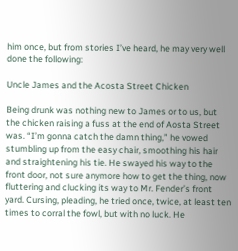him once, but from stories I’ve heard, he may very well done the following:

Uncle James and the Acosta Street Chicken

Being drunk was nothing new to James or to us, but the chicken raising a fuss at the end of Aosta Street was. “I’m gonna catch the damn thing,” he vowed stumbling up from the easy chair, smoothing his hair and straightening his tie. He swayed his way to the front door, not sure anymore how to get the thing, now fluttering and clucking its way to Mr. Fender’s front yard. Cursing, pleading, he tried once, twice, at least ten times to corral the fowl, but with no luck. He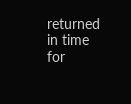returned in time for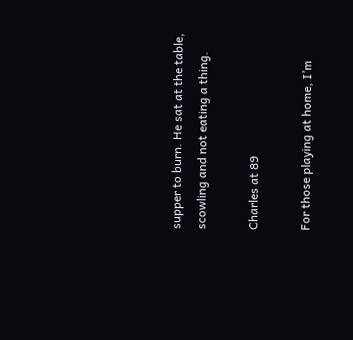supper to burn. He sat at the table, scowling and not eating a thing.

Charles at 89

For those playing at home, I’m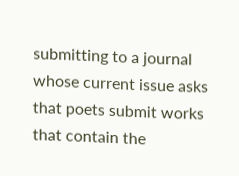submitting to a journal whose current issue asks that poets submit works that contain the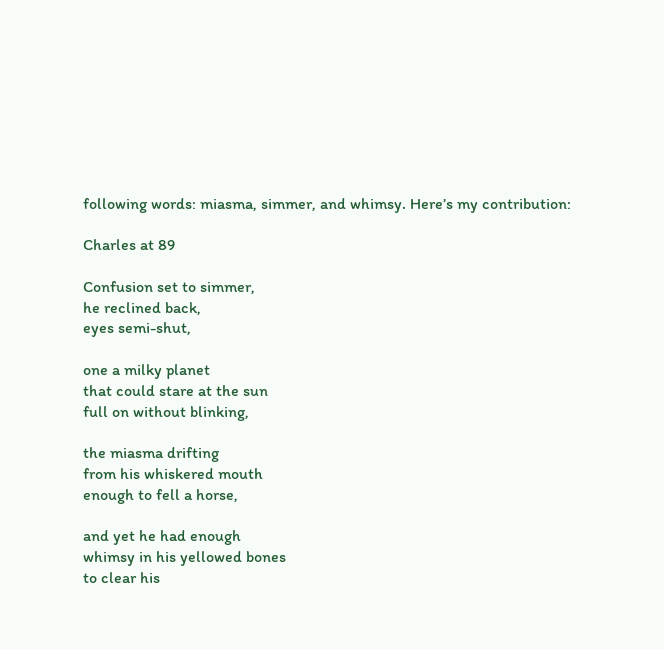following words: miasma, simmer, and whimsy. Here’s my contribution:

Charles at 89

Confusion set to simmer,
he reclined back,
eyes semi-shut,

one a milky planet
that could stare at the sun
full on without blinking,

the miasma drifting
from his whiskered mouth
enough to fell a horse,

and yet he had enough
whimsy in his yellowed bones
to clear his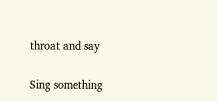throat and say

Sing something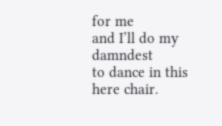for me
and I’ll do my damndest
to dance in this here chair.